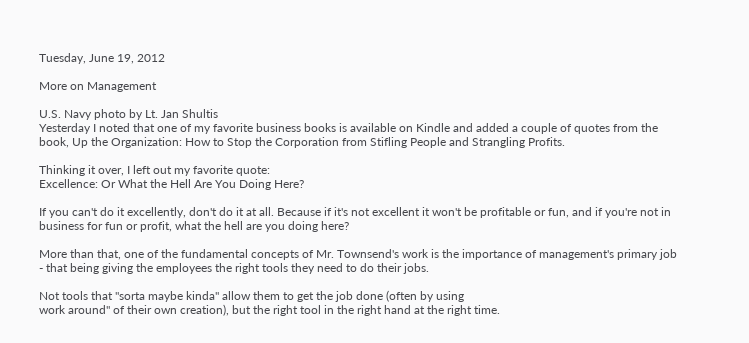Tuesday, June 19, 2012

More on Management

U.S. Navy photo by Lt. Jan Shultis
Yesterday I noted that one of my favorite business books is available on Kindle and added a couple of quotes from the book, Up the Organization: How to Stop the Corporation from Stifling People and Strangling Profits.

Thinking it over, I left out my favorite quote:
Excellence: Or What the Hell Are You Doing Here?

If you can't do it excellently, don't do it at all. Because if it's not excellent it won't be profitable or fun, and if you're not in business for fun or profit, what the hell are you doing here?

More than that, one of the fundamental concepts of Mr. Townsend's work is the importance of management's primary job - that being giving the employees the right tools they need to do their jobs.

Not tools that "sorta maybe kinda" allow them to get the job done (often by using
work around" of their own creation), but the right tool in the right hand at the right time.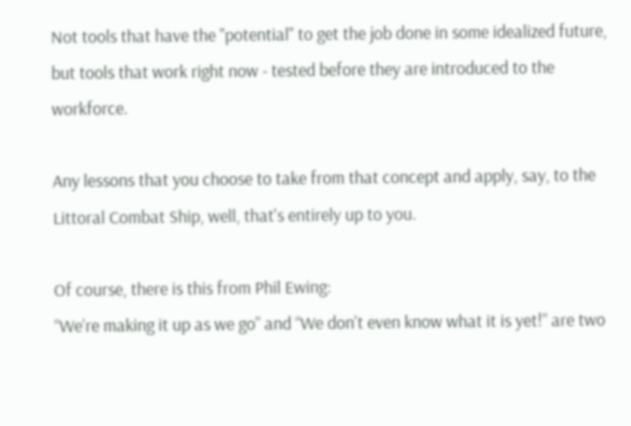Not tools that have the "potential" to get the job done in some idealized future, but tools that work right now - tested before they are introduced to the workforce.

Any lessons that you choose to take from that concept and apply, say, to the Littoral Combat Ship, well, that's entirely up to you.

Of course, there is this from Phil Ewing:
“We’re making it up as we go” and “We don’t even know what it is yet!” are two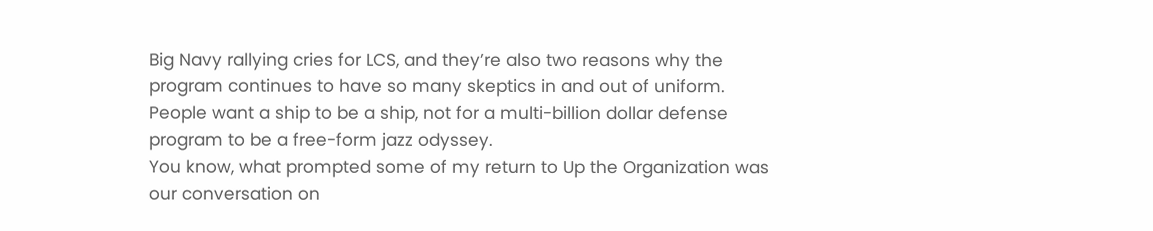Big Navy rallying cries for LCS, and they’re also two reasons why the program continues to have so many skeptics in and out of uniform. People want a ship to be a ship, not for a multi-billion dollar defense program to be a free-form jazz odyssey.
You know, what prompted some of my return to Up the Organization was our conversation on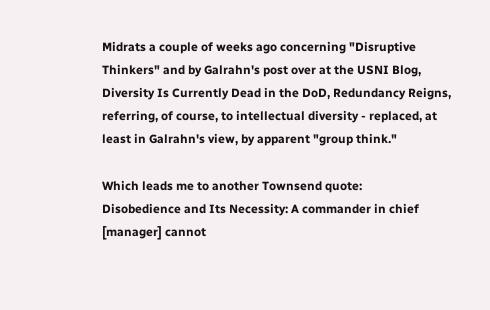Midrats a couple of weeks ago concerning "Disruptive Thinkers" and by Galrahn's post over at the USNI Blog, Diversity Is Currently Dead in the DoD, Redundancy Reigns, referring, of course, to intellectual diversity - replaced, at least in Galrahn's view, by apparent "group think."

Which leads me to another Townsend quote:
Disobedience and Its Necessity: A commander in chief [manager] cannot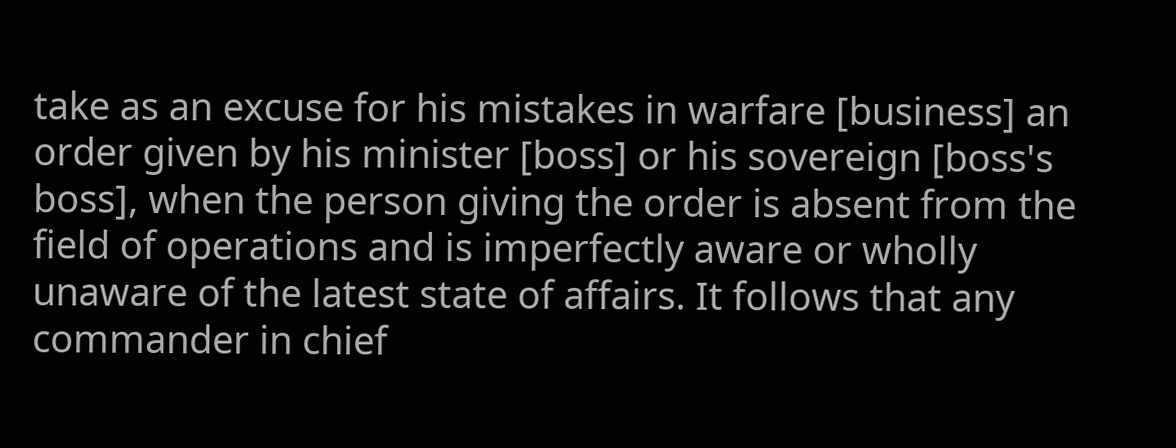take as an excuse for his mistakes in warfare [business] an order given by his minister [boss] or his sovereign [boss's boss], when the person giving the order is absent from the field of operations and is imperfectly aware or wholly unaware of the latest state of affairs. It follows that any commander in chief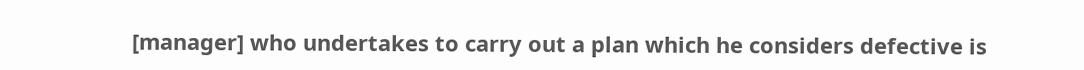[manager] who undertakes to carry out a plan which he considers defective is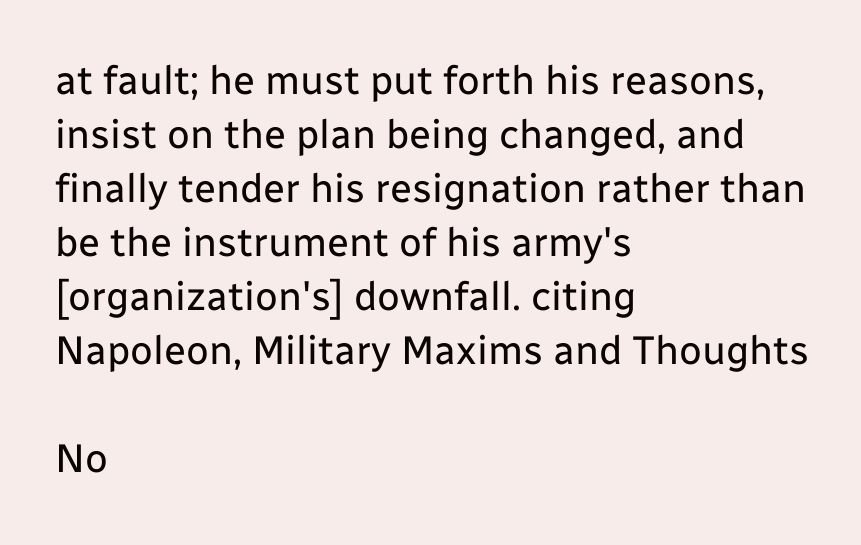at fault; he must put forth his reasons, insist on the plan being changed, and finally tender his resignation rather than be the instrument of his army's [organization's] downfall. citing Napoleon, Military Maxims and Thoughts

No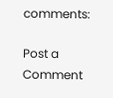comments:

Post a Comment